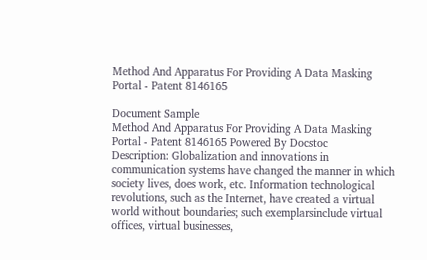Method And Apparatus For Providing A Data Masking Portal - Patent 8146165

Document Sample
Method And Apparatus For Providing A Data Masking Portal - Patent 8146165 Powered By Docstoc
Description: Globalization and innovations in communication systems have changed the manner in which society lives, does work, etc. Information technological revolutions, such as the Internet, have created a virtual world without boundaries; such exemplarsinclude virtual offices, virtual businesses,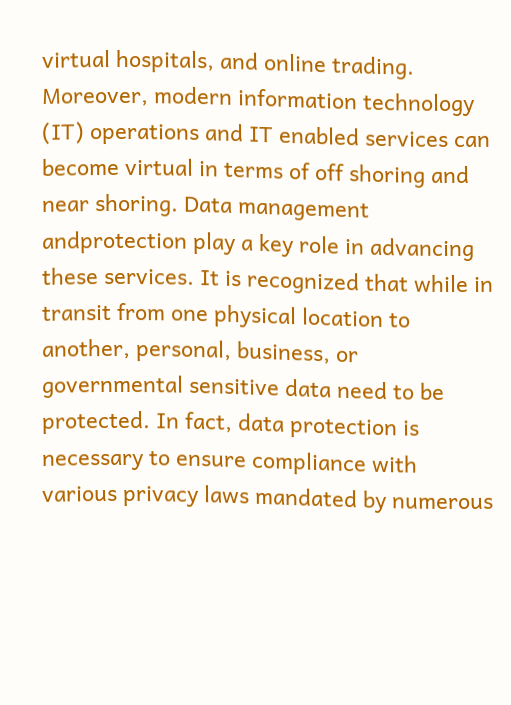virtual hospitals, and online trading. Moreover, modern information technology (IT) operations and IT enabled services can become virtual in terms of off shoring and near shoring. Data management andprotection play a key role in advancing these services. It is recognized that while in transit from one physical location to another, personal, business, or governmental sensitive data need to be protected. In fact, data protection is necessary to ensure compliance with various privacy laws mandated by numerous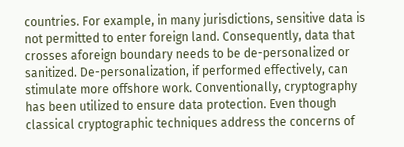countries. For example, in many jurisdictions, sensitive data is not permitted to enter foreign land. Consequently, data that crosses aforeign boundary needs to be de-personalized or sanitized. De-personalization, if performed effectively, can stimulate more offshore work. Conventionally, cryptography has been utilized to ensure data protection. Even though classical cryptographic techniques address the concerns of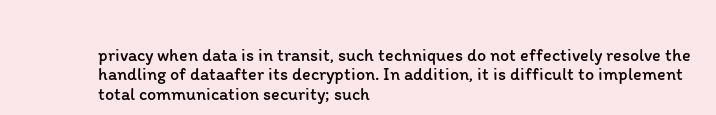privacy when data is in transit, such techniques do not effectively resolve the handling of dataafter its decryption. In addition, it is difficult to implement total communication security; such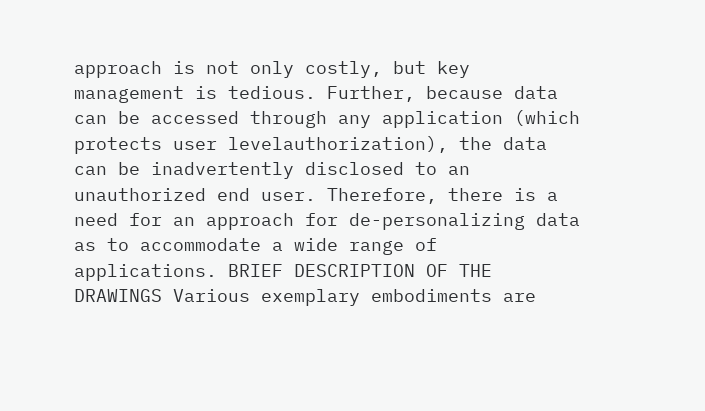approach is not only costly, but key management is tedious. Further, because data can be accessed through any application (which protects user levelauthorization), the data can be inadvertently disclosed to an unauthorized end user. Therefore, there is a need for an approach for de-personalizing data as to accommodate a wide range of applications. BRIEF DESCRIPTION OF THE DRAWINGS Various exemplary embodiments are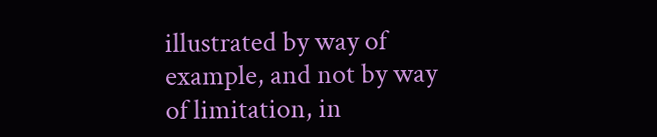illustrated by way of example, and not by way of limitation, in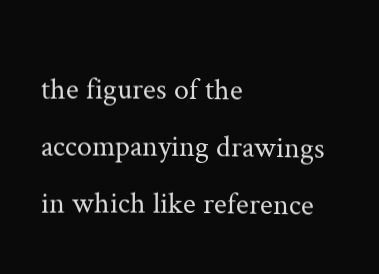the figures of the accompanying drawings in which like reference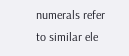numerals refer to similar ele